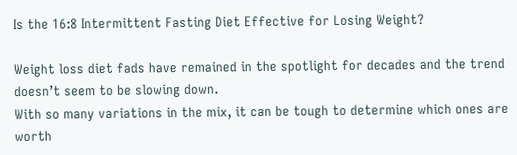Is the 16:8 Intermittent Fasting Diet Effective for Losing Weight?

Weight loss diet fads have remained in the spotlight for decades and the trend doesn’t seem to be slowing down.
With so many variations in the mix, it can be tough to determine which ones are worth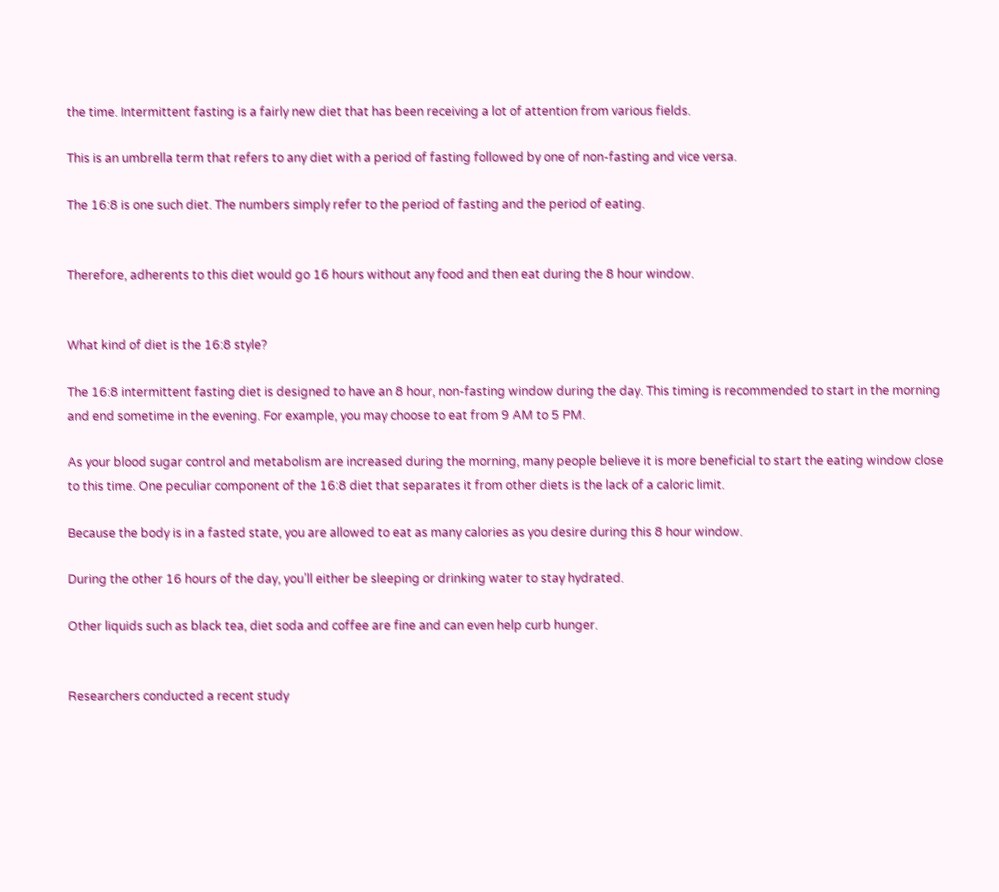the time. Intermittent fasting is a fairly new diet that has been receiving a lot of attention from various fields.

This is an umbrella term that refers to any diet with a period of fasting followed by one of non-fasting and vice versa.

The 16:8 is one such diet. The numbers simply refer to the period of fasting and the period of eating.


Therefore, adherents to this diet would go 16 hours without any food and then eat during the 8 hour window.


What kind of diet is the 16:8 style?

The 16:8 intermittent fasting diet is designed to have an 8 hour, non-fasting window during the day. This timing is recommended to start in the morning and end sometime in the evening. For example, you may choose to eat from 9 AM to 5 PM.

As your blood sugar control and metabolism are increased during the morning, many people believe it is more beneficial to start the eating window close to this time. One peculiar component of the 16:8 diet that separates it from other diets is the lack of a caloric limit.

Because the body is in a fasted state, you are allowed to eat as many calories as you desire during this 8 hour window.

During the other 16 hours of the day, you’ll either be sleeping or drinking water to stay hydrated.

Other liquids such as black tea, diet soda and coffee are fine and can even help curb hunger.


Researchers conducted a recent study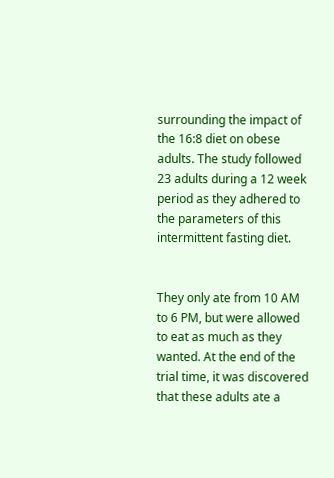surrounding the impact of the 16:8 diet on obese adults. The study followed 23 adults during a 12 week period as they adhered to the parameters of this intermittent fasting diet.


They only ate from 10 AM to 6 PM, but were allowed to eat as much as they wanted. At the end of the trial time, it was discovered that these adults ate a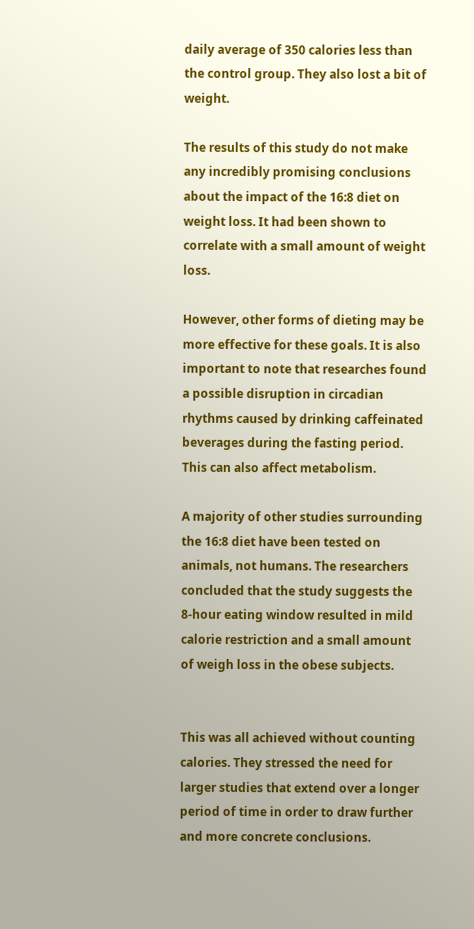daily average of 350 calories less than the control group. They also lost a bit of weight.

The results of this study do not make any incredibly promising conclusions about the impact of the 16:8 diet on weight loss. It had been shown to correlate with a small amount of weight loss.

However, other forms of dieting may be more effective for these goals. It is also important to note that researches found a possible disruption in circadian rhythms caused by drinking caffeinated beverages during the fasting period. This can also affect metabolism.

A majority of other studies surrounding the 16:8 diet have been tested on animals, not humans. The researchers concluded that the study suggests the 8-hour eating window resulted in mild calorie restriction and a small amount of weigh loss in the obese subjects.


This was all achieved without counting calories. They stressed the need for larger studies that extend over a longer period of time in order to draw further and more concrete conclusions.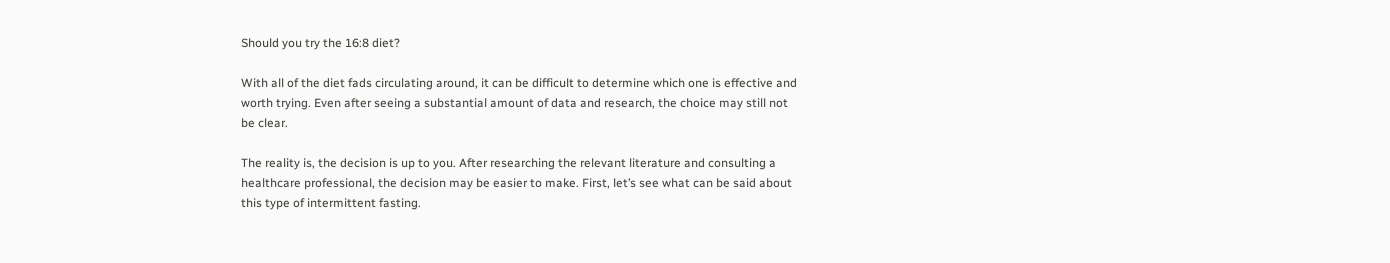Should you try the 16:8 diet?

With all of the diet fads circulating around, it can be difficult to determine which one is effective and worth trying. Even after seeing a substantial amount of data and research, the choice may still not be clear.

The reality is, the decision is up to you. After researching the relevant literature and consulting a healthcare professional, the decision may be easier to make. First, let’s see what can be said about this type of intermittent fasting.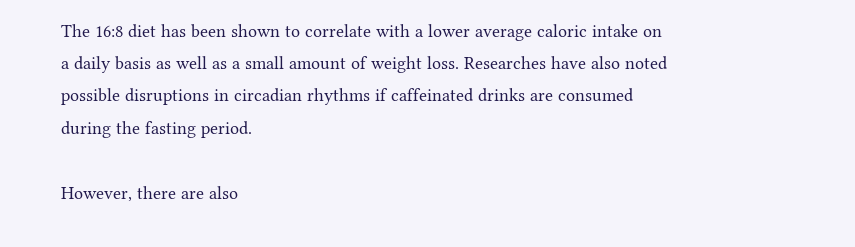The 16:8 diet has been shown to correlate with a lower average caloric intake on a daily basis as well as a small amount of weight loss. Researches have also noted possible disruptions in circadian rhythms if caffeinated drinks are consumed during the fasting period.

However, there are also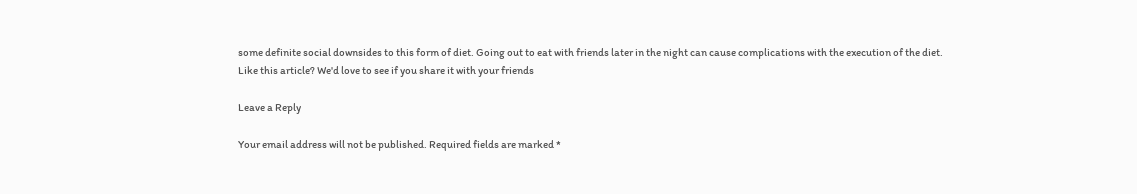some definite social downsides to this form of diet. Going out to eat with friends later in the night can cause complications with the execution of the diet.
Like this article? We'd love to see if you share it with your friends

Leave a Reply

Your email address will not be published. Required fields are marked *